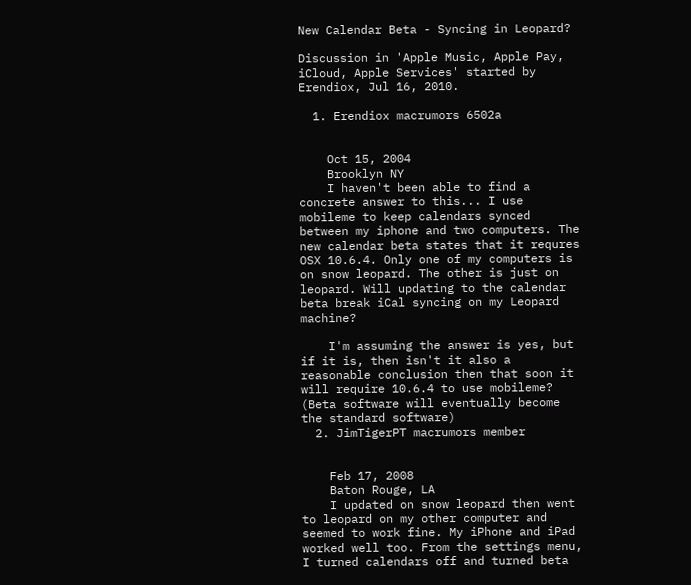New Calendar Beta - Syncing in Leopard?

Discussion in 'Apple Music, Apple Pay, iCloud, Apple Services' started by Erendiox, Jul 16, 2010.

  1. Erendiox macrumors 6502a


    Oct 15, 2004
    Brooklyn NY
    I haven't been able to find a concrete answer to this... I use mobileme to keep calendars synced between my iphone and two computers. The new calendar beta states that it requres OSX 10.6.4. Only one of my computers is on snow leopard. The other is just on leopard. Will updating to the calendar beta break iCal syncing on my Leopard machine?

    I'm assuming the answer is yes, but if it is, then isn't it also a reasonable conclusion then that soon it will require 10.6.4 to use mobileme? (Beta software will eventually become the standard software)
  2. JimTigerPT macrumors member


    Feb 17, 2008
    Baton Rouge, LA
    I updated on snow leopard then went to leopard on my other computer and seemed to work fine. My iPhone and iPad worked well too. From the settings menu, I turned calendars off and turned beta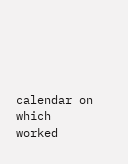calendar on which worked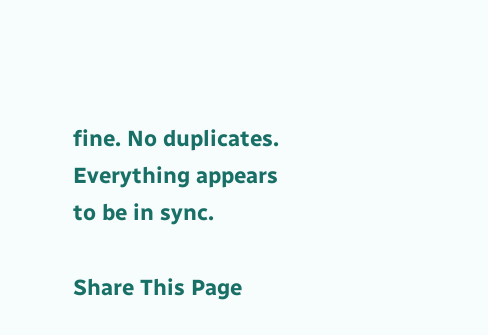fine. No duplicates. Everything appears to be in sync.

Share This Page